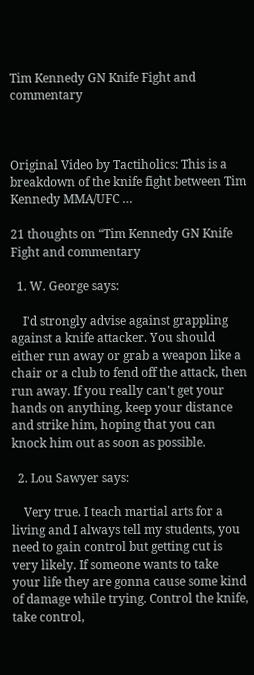Tim Kennedy GN Knife Fight and commentary



Original Video by Tactiholics: This is a breakdown of the knife fight between Tim Kennedy MMA/UFC …

21 thoughts on “Tim Kennedy GN Knife Fight and commentary

  1. W. George says:

    I'd strongly advise against grappling against a knife attacker. You should either run away or grab a weapon like a chair or a club to fend off the attack, then run away. If you really can't get your hands on anything, keep your distance and strike him, hoping that you can knock him out as soon as possible.

  2. Lou Sawyer says:

    Very true. I teach martial arts for a living and I always tell my students, you need to gain control but getting cut is very likely. If someone wants to take your life they are gonna cause some kind of damage while trying. Control the knife, take control,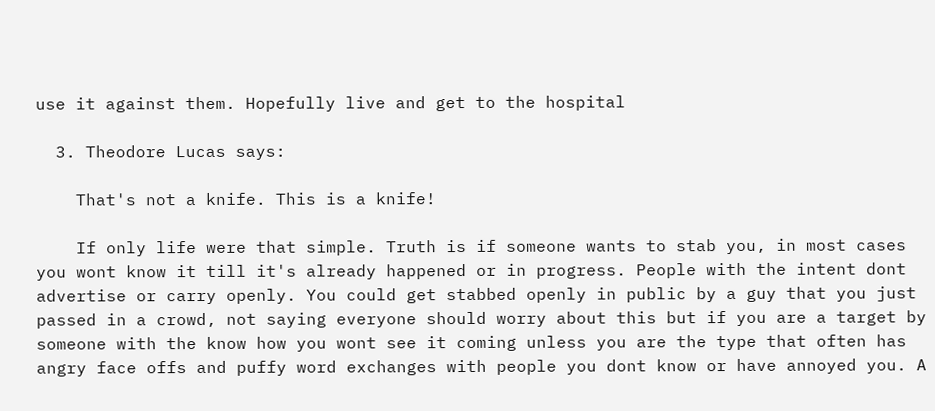use it against them. Hopefully live and get to the hospital

  3. Theodore Lucas says:

    That's not a knife. This is a knife!

    If only life were that simple. Truth is if someone wants to stab you, in most cases you wont know it till it's already happened or in progress. People with the intent dont advertise or carry openly. You could get stabbed openly in public by a guy that you just passed in a crowd, not saying everyone should worry about this but if you are a target by someone with the know how you wont see it coming unless you are the type that often has angry face offs and puffy word exchanges with people you dont know or have annoyed you. A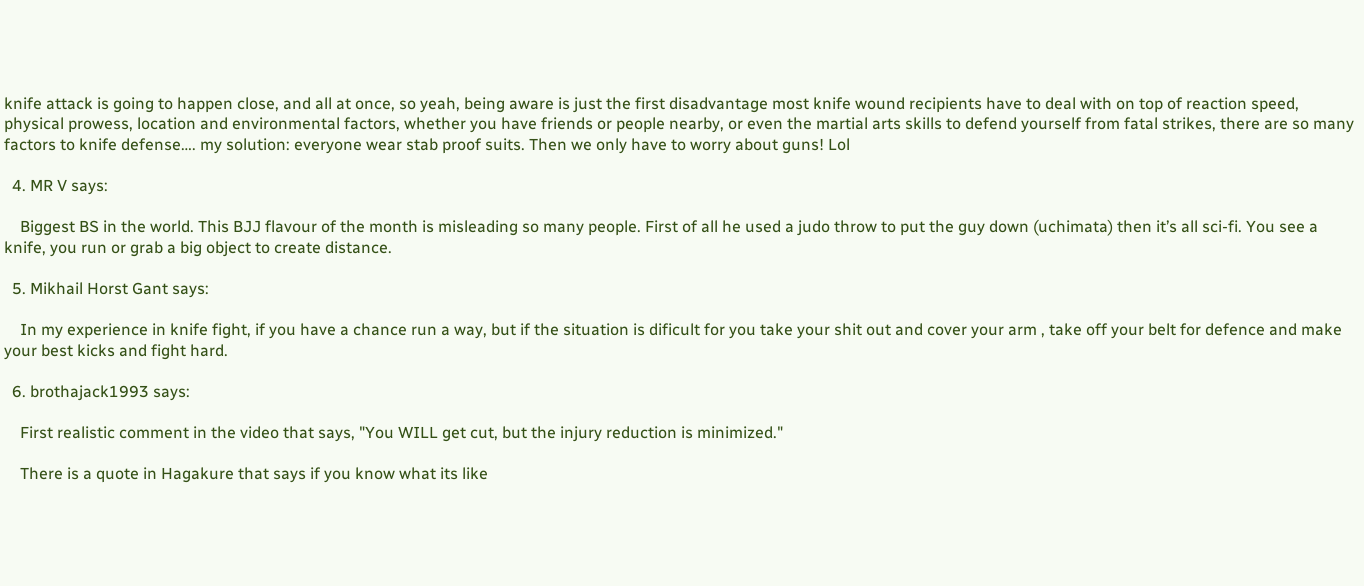knife attack is going to happen close, and all at once, so yeah, being aware is just the first disadvantage most knife wound recipients have to deal with on top of reaction speed, physical prowess, location and environmental factors, whether you have friends or people nearby, or even the martial arts skills to defend yourself from fatal strikes, there are so many factors to knife defense…. my solution: everyone wear stab proof suits. Then we only have to worry about guns! Lol

  4. MR V says:

    Biggest BS in the world. This BJJ flavour of the month is misleading so many people. First of all he used a judo throw to put the guy down (uchimata) then it’s all sci-fi. You see a knife, you run or grab a big object to create distance.

  5. Mikhail Horst Gant says:

    In my experience in knife fight, if you have a chance run a way, but if the situation is dificult for you take your shit out and cover your arm , take off your belt for defence and make your best kicks and fight hard.

  6. brothajack1993 says:

    First realistic comment in the video that says, "You WILL get cut, but the injury reduction is minimized."

    There is a quote in Hagakure that says if you know what its like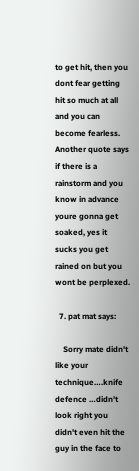to get hit, then you dont fear getting hit so much at all and you can become fearless. Another quote says if there is a rainstorm and you know in advance youre gonna get soaked, yes it sucks you get rained on but you wont be perplexed.

  7. pat mat says:

    Sorry mate didn't like your technique….knife defence …didn't look right you didn't even hit the guy in the face to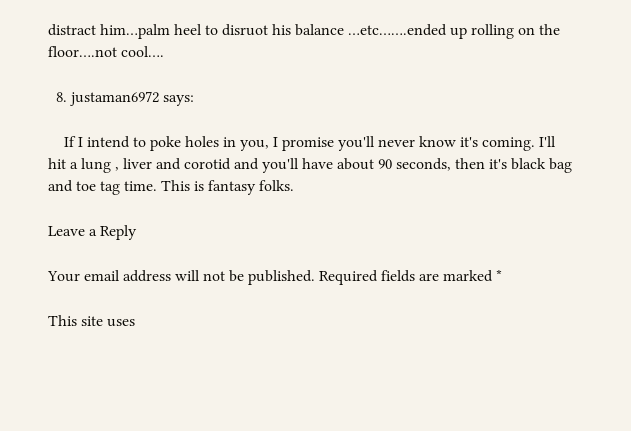distract him…palm heel to disruot his balance …etc…….ended up rolling on the floor….not cool….

  8. justaman6972 says:

    If I intend to poke holes in you, I promise you'll never know it's coming. I'll hit a lung , liver and corotid and you'll have about 90 seconds, then it's black bag and toe tag time. This is fantasy folks.

Leave a Reply

Your email address will not be published. Required fields are marked *

This site uses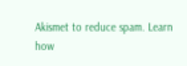Akismet to reduce spam. Learn how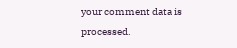your comment data is processed.